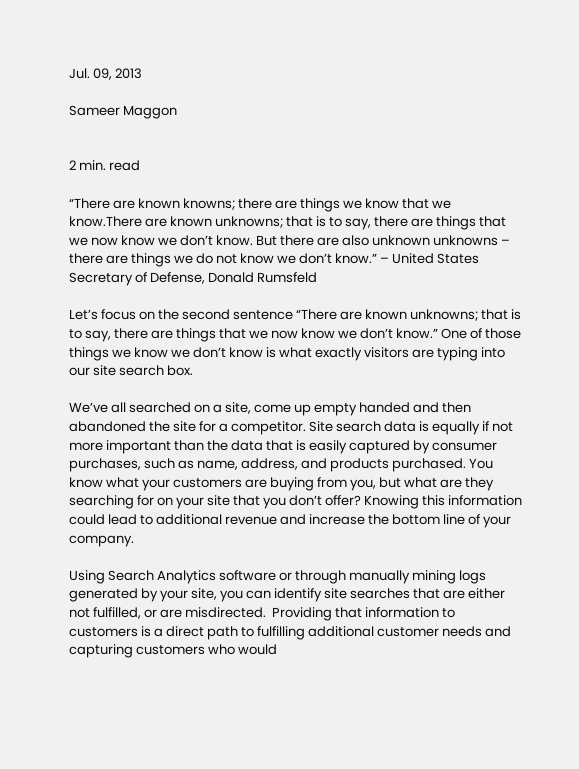Jul. 09, 2013

Sameer Maggon


2 min. read

“There are known knowns; there are things we know that we know.There are known unknowns; that is to say, there are things that we now know we don’t know. But there are also unknown unknowns – there are things we do not know we don’t know.” – United States Secretary of Defense, Donald Rumsfeld

Let’s focus on the second sentence “There are known unknowns; that is to say, there are things that we now know we don’t know.” One of those things we know we don’t know is what exactly visitors are typing into our site search box.

We’ve all searched on a site, come up empty handed and then abandoned the site for a competitor. Site search data is equally if not more important than the data that is easily captured by consumer purchases, such as name, address, and products purchased. You know what your customers are buying from you, but what are they searching for on your site that you don’t offer? Knowing this information could lead to additional revenue and increase the bottom line of your company.

Using Search Analytics software or through manually mining logs generated by your site, you can identify site searches that are either not fulfilled, or are misdirected.  Providing that information to customers is a direct path to fulfilling additional customer needs and capturing customers who would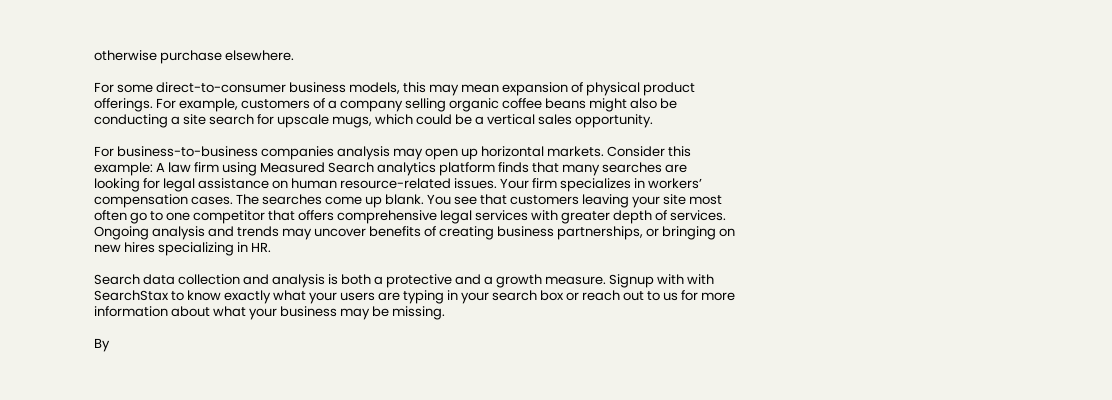otherwise purchase elsewhere.

For some direct-to-consumer business models, this may mean expansion of physical product offerings. For example, customers of a company selling organic coffee beans might also be conducting a site search for upscale mugs, which could be a vertical sales opportunity.

For business-to-business companies analysis may open up horizontal markets. Consider this example: A law firm using Measured Search analytics platform finds that many searches are looking for legal assistance on human resource-related issues. Your firm specializes in workers’ compensation cases. The searches come up blank. You see that customers leaving your site most often go to one competitor that offers comprehensive legal services with greater depth of services. Ongoing analysis and trends may uncover benefits of creating business partnerships, or bringing on new hires specializing in HR.

Search data collection and analysis is both a protective and a growth measure. Signup with with SearchStax to know exactly what your users are typing in your search box or reach out to us for more information about what your business may be missing.

By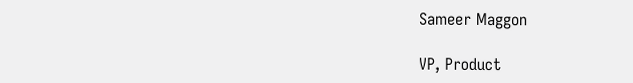Sameer Maggon

VP, Product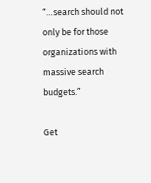“…search should not only be for those organizations with massive search budgets.”

Get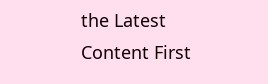the Latest Content First